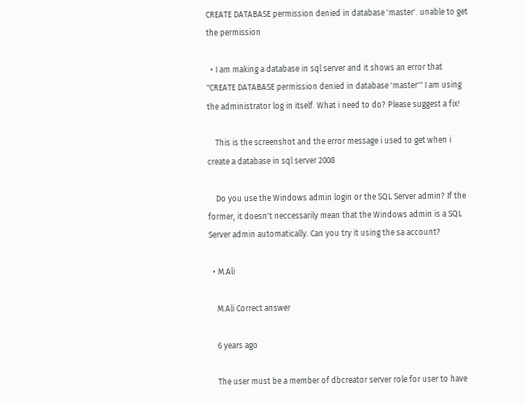CREATE DATABASE permission denied in database 'master'. unable to get the permission

  • I am making a database in sql server and it shows an error that "CREATE DATABASE permission denied in database 'master'" I am using the administrator log in itself. What i need to do? Please suggest a fix!

    This is the screenshot and the error message i used to get when i create a database in sql server 2008

    Do you use the Windows admin login or the SQL Server admin? If the former, it doesn't neccessarily mean that the Windows admin is a SQL Server admin automatically. Can you try it using the sa account?

  • M.Ali

    M.Ali Correct answer

    6 years ago

    The user must be a member of dbcreator server role for user to have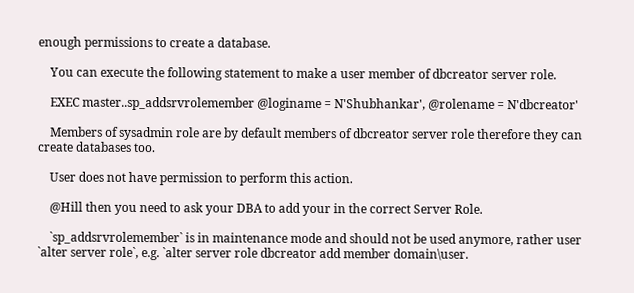enough permissions to create a database.

    You can execute the following statement to make a user member of dbcreator server role.

    EXEC master..sp_addsrvrolemember @loginame = N'Shubhankar', @rolename = N'dbcreator'

    Members of sysadmin role are by default members of dbcreator server role therefore they can create databases too.

    User does not have permission to perform this action.

    @Hill then you need to ask your DBA to add your in the correct Server Role.

    `sp_addsrvrolemember` is in maintenance mode and should not be used anymore, rather user `alter server role`, e.g. `alter server role dbcreator add member domain\user.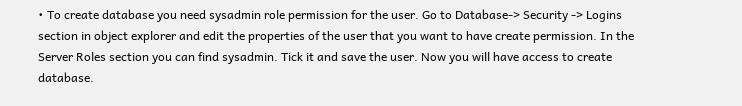• To create database you need sysadmin role permission for the user. Go to Database-> Security -> Logins section in object explorer and edit the properties of the user that you want to have create permission. In the Server Roles section you can find sysadmin. Tick it and save the user. Now you will have access to create database.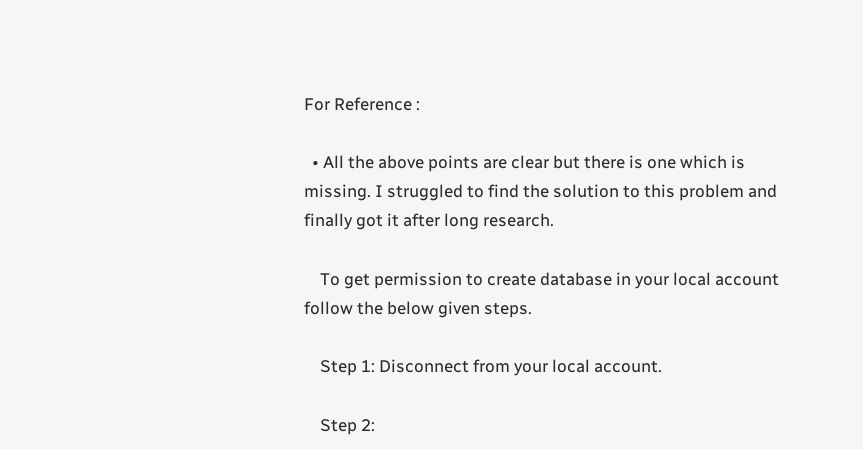For Reference :

  • All the above points are clear but there is one which is missing. I struggled to find the solution to this problem and finally got it after long research.

    To get permission to create database in your local account follow the below given steps.

    Step 1: Disconnect from your local account.

    Step 2: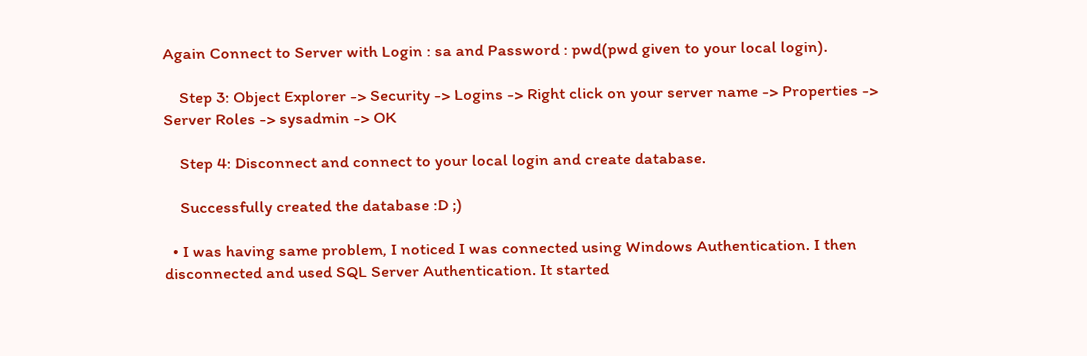Again Connect to Server with Login : sa and Password : pwd(pwd given to your local login).

    Step 3: Object Explorer -> Security -> Logins -> Right click on your server name -> Properties -> Server Roles -> sysadmin -> OK

    Step 4: Disconnect and connect to your local login and create database.

    Successfully created the database :D ;)

  • I was having same problem, I noticed I was connected using Windows Authentication. I then disconnected and used SQL Server Authentication. It started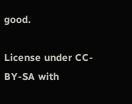good.

License under CC-BY-SA with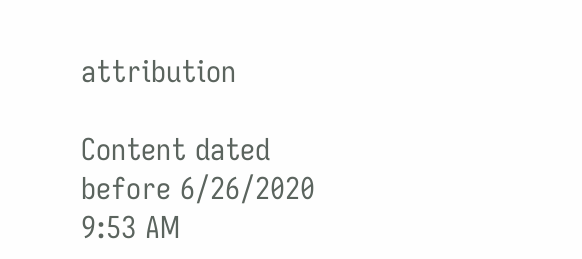attribution

Content dated before 6/26/2020 9:53 AM